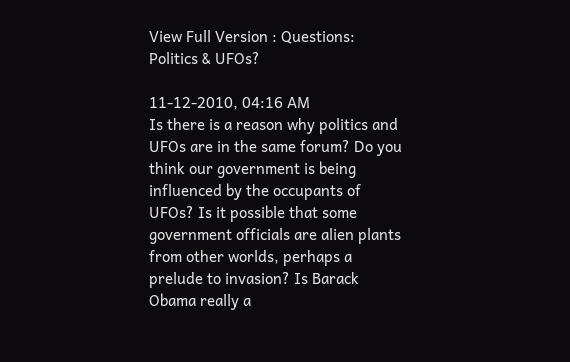View Full Version : Questions: Politics & UFOs?

11-12-2010, 04:16 AM
Is there is a reason why politics and UFOs are in the same forum? Do you think our government is being influenced by the occupants of UFOs? Is it possible that some government officials are alien plants from other worlds, perhaps a prelude to invasion? Is Barack Obama really a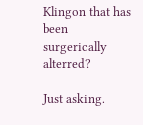Klingon that has been surgerically alterred?

Just asking.